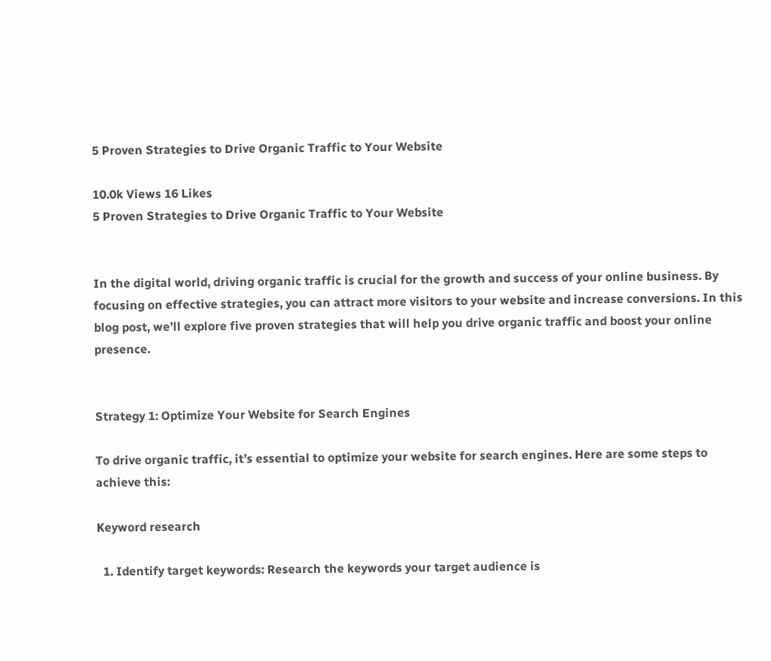5 Proven Strategies to Drive Organic Traffic to Your Website

10.0k Views 16 Likes
5 Proven Strategies to Drive Organic Traffic to Your Website


In the digital world, driving organic traffic is crucial for the growth and success of your online business. By focusing on effective strategies, you can attract more visitors to your website and increase conversions. In this blog post, we’ll explore five proven strategies that will help you drive organic traffic and boost your online presence.


Strategy 1: Optimize Your Website for Search Engines

To drive organic traffic, it’s essential to optimize your website for search engines. Here are some steps to achieve this:

Keyword research

  1. Identify target keywords: Research the keywords your target audience is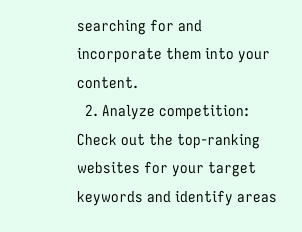searching for and incorporate them into your content.
  2. Analyze competition: Check out the top-ranking websites for your target keywords and identify areas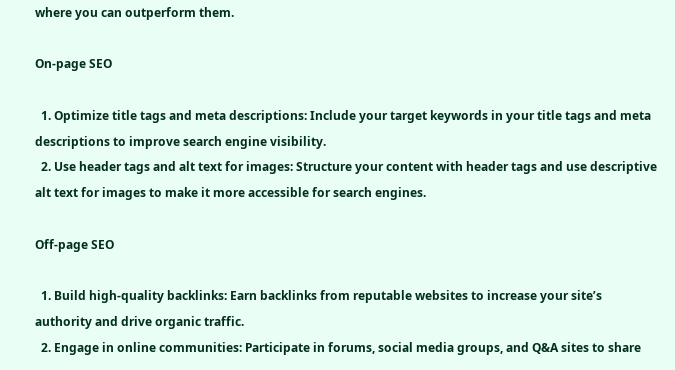where you can outperform them.

On-page SEO

  1. Optimize title tags and meta descriptions: Include your target keywords in your title tags and meta descriptions to improve search engine visibility.
  2. Use header tags and alt text for images: Structure your content with header tags and use descriptive alt text for images to make it more accessible for search engines.

Off-page SEO

  1. Build high-quality backlinks: Earn backlinks from reputable websites to increase your site’s authority and drive organic traffic.
  2. Engage in online communities: Participate in forums, social media groups, and Q&A sites to share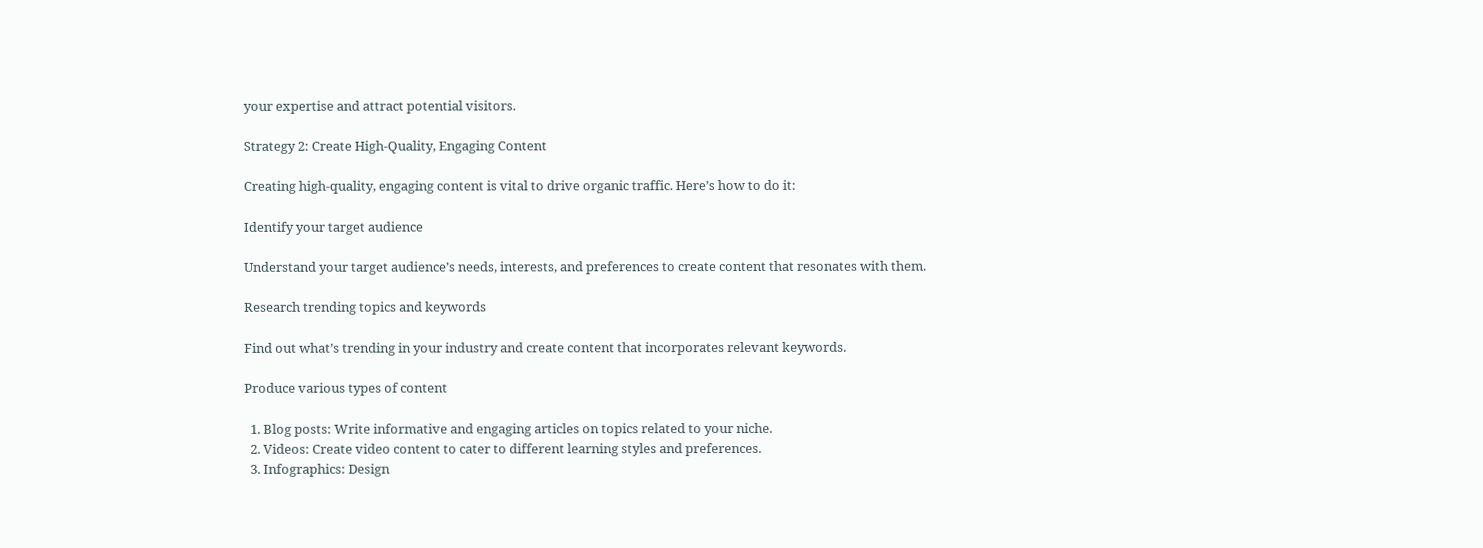your expertise and attract potential visitors.

Strategy 2: Create High-Quality, Engaging Content

Creating high-quality, engaging content is vital to drive organic traffic. Here’s how to do it:

Identify your target audience

Understand your target audience’s needs, interests, and preferences to create content that resonates with them.

Research trending topics and keywords

Find out what’s trending in your industry and create content that incorporates relevant keywords.

Produce various types of content

  1. Blog posts: Write informative and engaging articles on topics related to your niche.
  2. Videos: Create video content to cater to different learning styles and preferences.
  3. Infographics: Design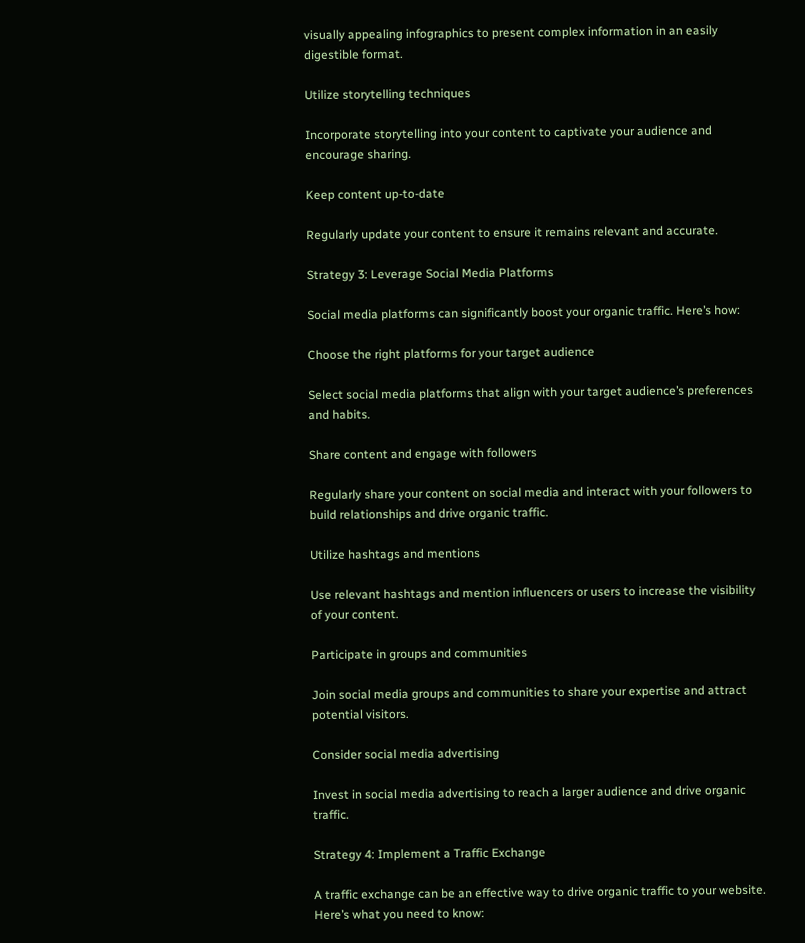visually appealing infographics to present complex information in an easily digestible format.

Utilize storytelling techniques

Incorporate storytelling into your content to captivate your audience and encourage sharing.

Keep content up-to-date

Regularly update your content to ensure it remains relevant and accurate.

Strategy 3: Leverage Social Media Platforms

Social media platforms can significantly boost your organic traffic. Here’s how:

Choose the right platforms for your target audience

Select social media platforms that align with your target audience’s preferences and habits.

Share content and engage with followers

Regularly share your content on social media and interact with your followers to build relationships and drive organic traffic.

Utilize hashtags and mentions

Use relevant hashtags and mention influencers or users to increase the visibility of your content.

Participate in groups and communities

Join social media groups and communities to share your expertise and attract potential visitors.

Consider social media advertising

Invest in social media advertising to reach a larger audience and drive organic traffic.

Strategy 4: Implement a Traffic Exchange

A traffic exchange can be an effective way to drive organic traffic to your website. Here’s what you need to know: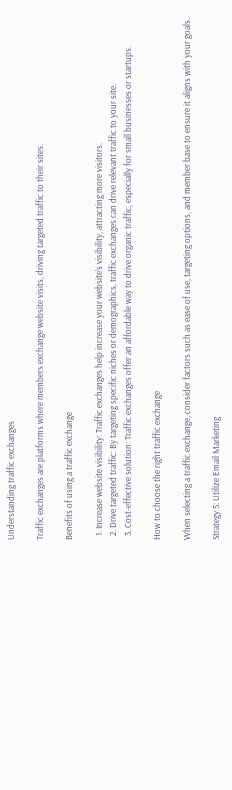Understanding traffic exchanges

Traffic exchanges are platforms where members exchange website visits, driving targeted traffic to their sites.

Benefits of using a traffic exchange

  1. Increase website visibility: Traffic exchanges help increase your website’s visibility, attracting more visitors.
  2. Drive targeted traffic: By targeting specific niches or demographics, traffic exchanges can drive relevant traffic to your site.
  3. Cost-effective solution: Traffic exchanges offer an affordable way to drive organic traffic, especially for small businesses or startups.

How to choose the right traffic exchange

When selecting a traffic exchange, consider factors such as ease of use, targeting options, and member base to ensure it aligns with your goals.

Strategy 5: Utilize Email Marketing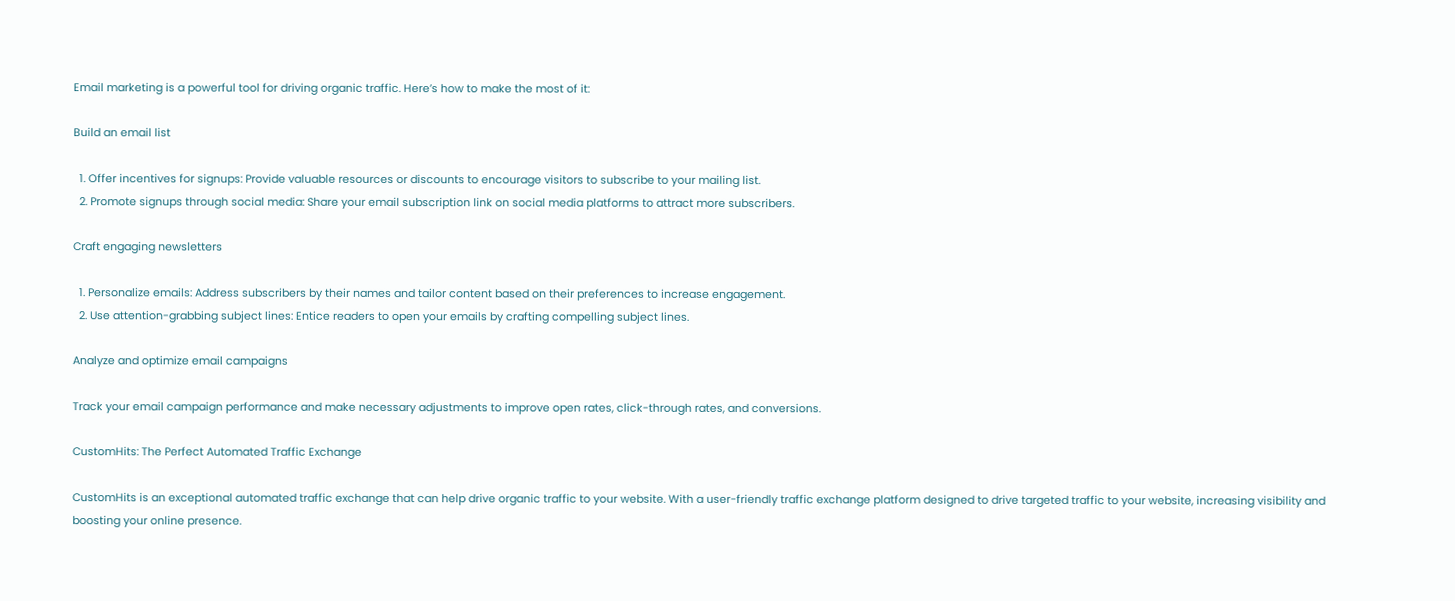Email marketing is a powerful tool for driving organic traffic. Here’s how to make the most of it:

Build an email list

  1. Offer incentives for signups: Provide valuable resources or discounts to encourage visitors to subscribe to your mailing list.
  2. Promote signups through social media: Share your email subscription link on social media platforms to attract more subscribers.

Craft engaging newsletters

  1. Personalize emails: Address subscribers by their names and tailor content based on their preferences to increase engagement.
  2. Use attention-grabbing subject lines: Entice readers to open your emails by crafting compelling subject lines.

Analyze and optimize email campaigns

Track your email campaign performance and make necessary adjustments to improve open rates, click-through rates, and conversions.

CustomHits: The Perfect Automated Traffic Exchange

CustomHits is an exceptional automated traffic exchange that can help drive organic traffic to your website. With a user-friendly traffic exchange platform designed to drive targeted traffic to your website, increasing visibility and boosting your online presence.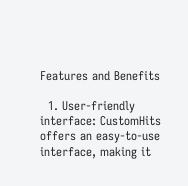Features and Benefits

  1. User-friendly interface: CustomHits offers an easy-to-use interface, making it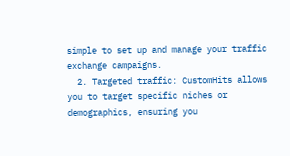simple to set up and manage your traffic exchange campaigns.
  2. Targeted traffic: CustomHits allows you to target specific niches or demographics, ensuring you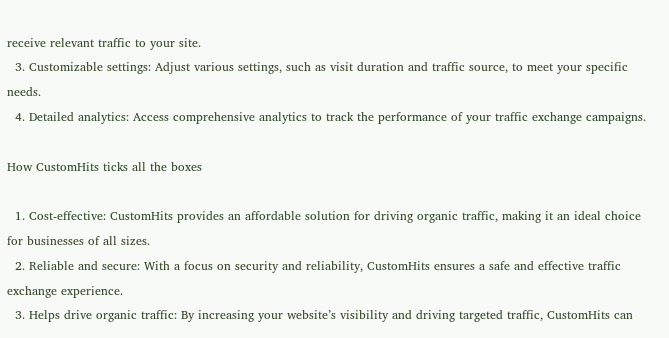receive relevant traffic to your site.
  3. Customizable settings: Adjust various settings, such as visit duration and traffic source, to meet your specific needs.
  4. Detailed analytics: Access comprehensive analytics to track the performance of your traffic exchange campaigns.

How CustomHits ticks all the boxes

  1. Cost-effective: CustomHits provides an affordable solution for driving organic traffic, making it an ideal choice for businesses of all sizes.
  2. Reliable and secure: With a focus on security and reliability, CustomHits ensures a safe and effective traffic exchange experience.
  3. Helps drive organic traffic: By increasing your website’s visibility and driving targeted traffic, CustomHits can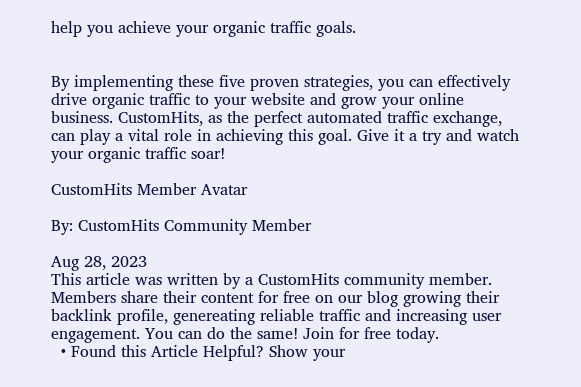help you achieve your organic traffic goals.


By implementing these five proven strategies, you can effectively drive organic traffic to your website and grow your online business. CustomHits, as the perfect automated traffic exchange, can play a vital role in achieving this goal. Give it a try and watch your organic traffic soar!

CustomHits Member Avatar

By: CustomHits Community Member

Aug 28, 2023
This article was written by a CustomHits community member. Members share their content for free on our blog growing their backlink profile, genereating reliable traffic and increasing user engagement. You can do the same! Join for free today.
  • Found this Article Helpful? Show your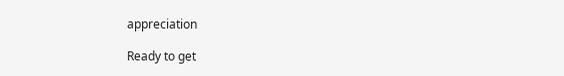appreciation

Ready to get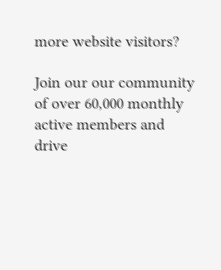more website visitors?

Join our our community of over 60,000 monthly active members and drive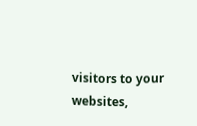visitors to your websites,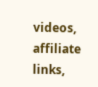videos, affiliate links,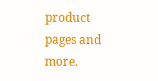product pages and more.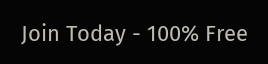Join Today - 100% Free